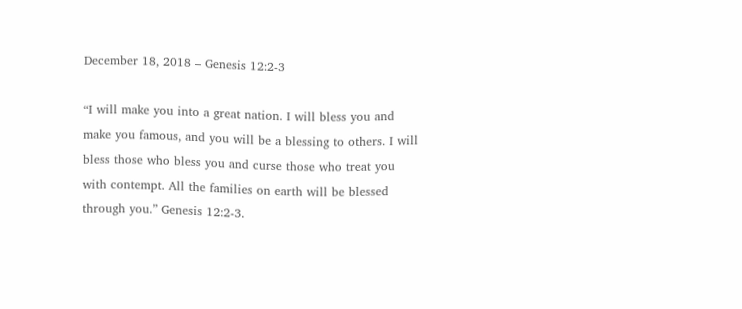December 18, 2018 – Genesis 12:2-3

“I will make you into a great nation. I will bless you and make you famous, and you will be a blessing to others. I will bless those who bless you and curse those who treat you with contempt. All the families on earth will be blessed through you.” Genesis 12:2-3.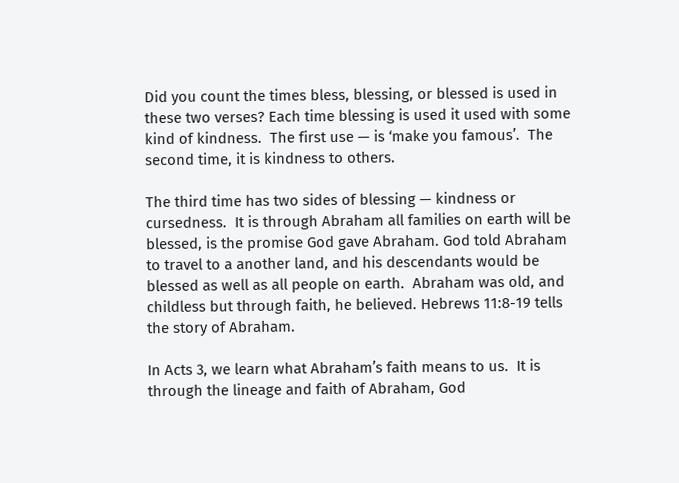Did you count the times bless, blessing, or blessed is used in these two verses? Each time blessing is used it used with some kind of kindness.  The first use — is ‘make you famous’.  The second time, it is kindness to others.

The third time has two sides of blessing — kindness or cursedness.  It is through Abraham all families on earth will be blessed, is the promise God gave Abraham. God told Abraham to travel to a another land, and his descendants would be blessed as well as all people on earth.  Abraham was old, and childless but through faith, he believed. Hebrews 11:8-19 tells the story of Abraham.

In Acts 3, we learn what Abraham’s faith means to us.  It is through the lineage and faith of Abraham, God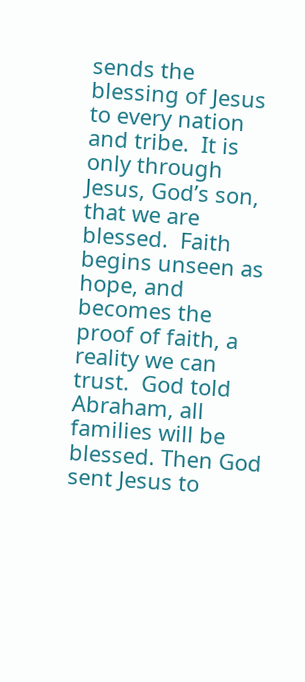sends the blessing of Jesus to every nation and tribe.  It is only through Jesus, God’s son, that we are blessed.  Faith begins unseen as hope, and becomes the proof of faith, a reality we can trust.  God told Abraham, all families will be blessed. Then God sent Jesus to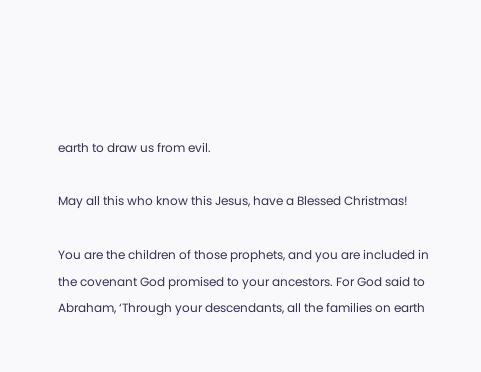earth to draw us from evil.

May all this who know this Jesus, have a Blessed Christmas!

You are the children of those prophets, and you are included in the covenant God promised to your ancestors. For God said to Abraham, ‘Through your descendants, all the families on earth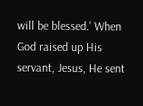will be blessed.’ When God raised up His servant, Jesus, He sent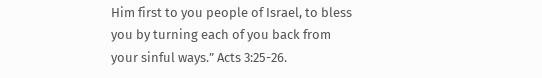Him first to you people of Israel, to bless you by turning each of you back from your sinful ways.” Acts 3:25-26.